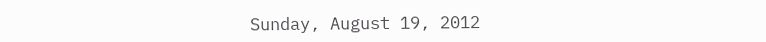Sunday, August 19, 2012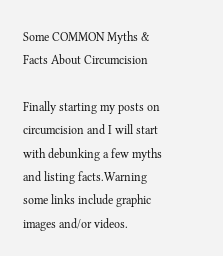Some COMMON Myths & Facts About Circumcision

Finally starting my posts on circumcision and I will start with debunking a few myths and listing facts.Warning some links include graphic images and/or videos.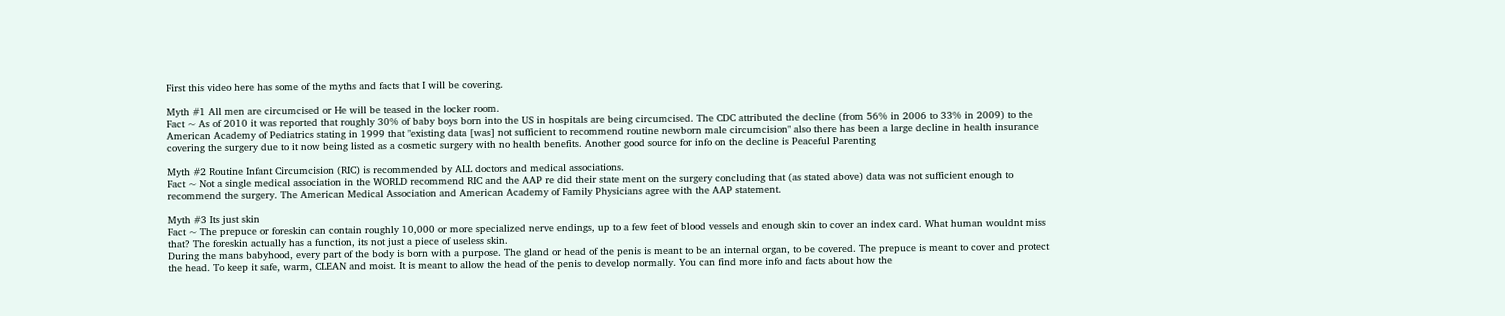First this video here has some of the myths and facts that I will be covering.

Myth #1 All men are circumcised or He will be teased in the locker room.
Fact ~ As of 2010 it was reported that roughly 30% of baby boys born into the US in hospitals are being circumcised. The CDC attributed the decline (from 56% in 2006 to 33% in 2009) to the American Academy of Pediatrics stating in 1999 that "existing data [was] not sufficient to recommend routine newborn male circumcision" also there has been a large decline in health insurance covering the surgery due to it now being listed as a cosmetic surgery with no health benefits. Another good source for info on the decline is Peaceful Parenting

Myth #2 Routine Infant Circumcision (RIC) is recommended by ALL doctors and medical associations.
Fact ~ Not a single medical association in the WORLD recommend RIC and the AAP re did their state ment on the surgery concluding that (as stated above) data was not sufficient enough to recommend the surgery. The American Medical Association and American Academy of Family Physicians agree with the AAP statement.

Myth #3 Its just skin
Fact ~ The prepuce or foreskin can contain roughly 10,000 or more specialized nerve endings, up to a few feet of blood vessels and enough skin to cover an index card. What human wouldnt miss that? The foreskin actually has a function, its not just a piece of useless skin.
During the mans babyhood, every part of the body is born with a purpose. The gland or head of the penis is meant to be an internal organ, to be covered. The prepuce is meant to cover and protect the head. To keep it safe, warm, CLEAN and moist. It is meant to allow the head of the penis to develop normally. You can find more info and facts about how the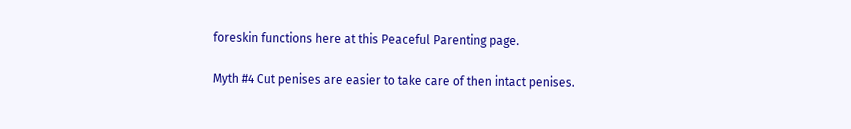foreskin functions here at this Peaceful Parenting page.

Myth #4 Cut penises are easier to take care of then intact penises.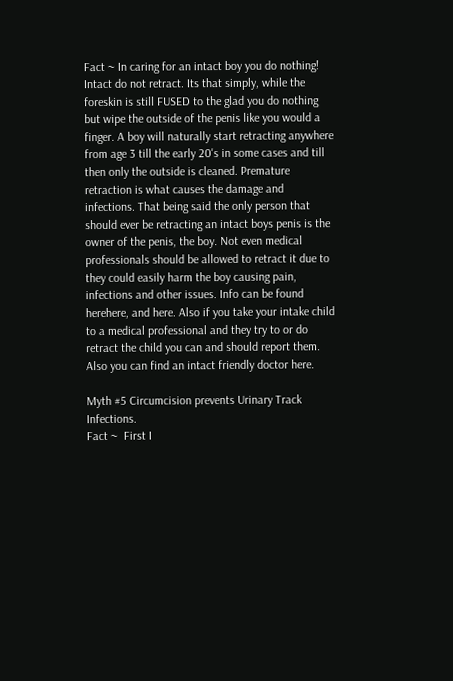Fact ~ In caring for an intact boy you do nothing! Intact do not retract. Its that simply, while the foreskin is still FUSED to the glad you do nothing but wipe the outside of the penis like you would a finger. A boy will naturally start retracting anywhere from age 3 till the early 20's in some cases and till then only the outside is cleaned. Premature retraction is what causes the damage and infections. That being said the only person that should ever be retracting an intact boys penis is the owner of the penis, the boy. Not even medical professionals should be allowed to retract it due to they could easily harm the boy causing pain, infections and other issues. Info can be found herehere, and here. Also if you take your intake child to a medical professional and they try to or do retract the child you can and should report them. Also you can find an intact friendly doctor here.

Myth #5 Circumcision prevents Urinary Track Infections.
Fact ~  First I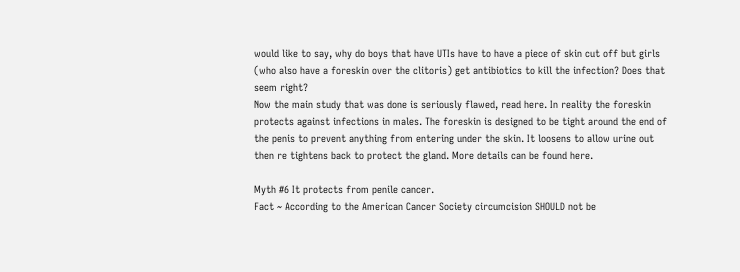would like to say, why do boys that have UTIs have to have a piece of skin cut off but girls (who also have a foreskin over the clitoris) get antibiotics to kill the infection? Does that seem right?
Now the main study that was done is seriously flawed, read here. In reality the foreskin protects against infections in males. The foreskin is designed to be tight around the end of the penis to prevent anything from entering under the skin. It loosens to allow urine out then re tightens back to protect the gland. More details can be found here.

Myth #6 It protects from penile cancer.
Fact ~ According to the American Cancer Society circumcision SHOULD not be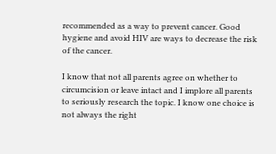recommended as a way to prevent cancer. Good hygiene and avoid HIV are ways to decrease the risk of the cancer.

I know that not all parents agree on whether to circumcision or leave intact and I implore all parents to seriously research the topic. I know one choice is not always the right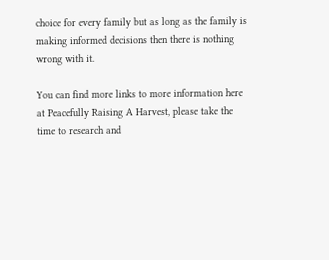choice for every family but as long as the family is making informed decisions then there is nothing wrong with it.

You can find more links to more information here at Peacefully Raising A Harvest, please take the time to research and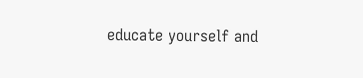educate yourself and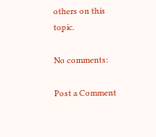others on this topic.

No comments:

Post a Comment